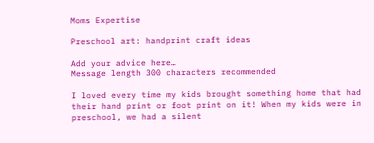Moms Expertise

Preschool art: handprint craft ideas

Add your advice here…
Message length 300 characters recommended

I loved every time my kids brought something home that had their hand print or foot print on it! When my kids were in preschool, we had a silent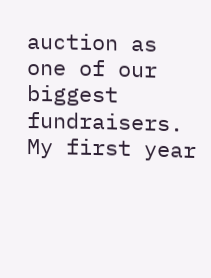auction as one of our biggest fundraisers. My first year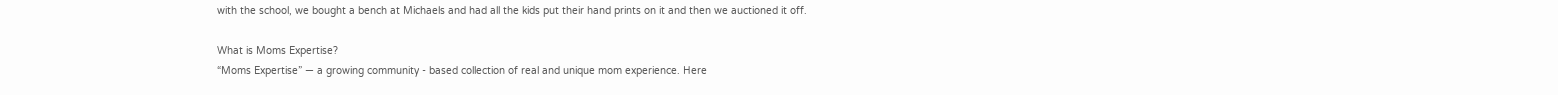with the school, we bought a bench at Michaels and had all the kids put their hand prints on it and then we auctioned it off.

What is Moms Expertise?
“Moms Expertise” — a growing community - based collection of real and unique mom experience. Here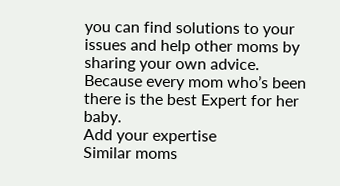you can find solutions to your issues and help other moms by sharing your own advice. Because every mom who’s been there is the best Expert for her baby.
Add your expertise
Similar moms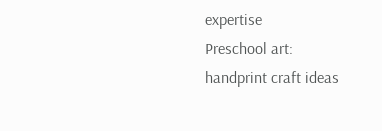expertise
Preschool art: handprint craft ideas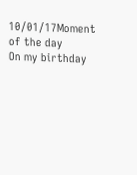10/01/17Moment of the day
On my birthday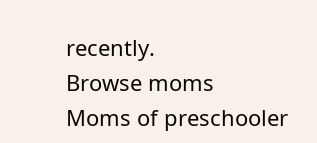recently.
Browse moms
Moms of preschooler